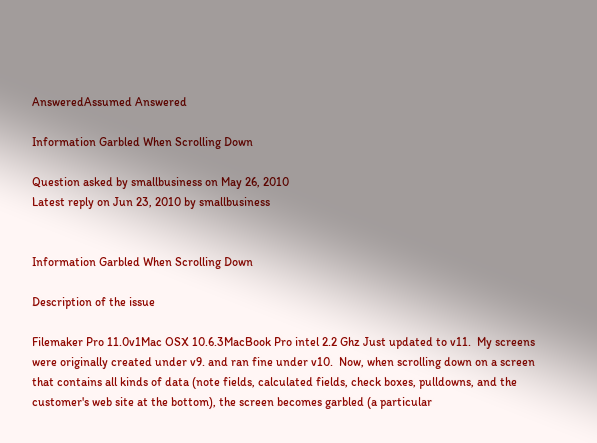AnsweredAssumed Answered

Information Garbled When Scrolling Down

Question asked by smallbusiness on May 26, 2010
Latest reply on Jun 23, 2010 by smallbusiness


Information Garbled When Scrolling Down

Description of the issue

Filemaker Pro 11.0v1Mac OSX 10.6.3MacBook Pro intel 2.2 Ghz Just updated to v11.  My screens were originally created under v9. and ran fine under v10.  Now, when scrolling down on a screen that contains all kinds of data (note fields, calculated fields, check boxes, pulldowns, and the customer's web site at the bottom), the screen becomes garbled (a particular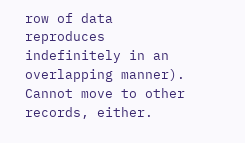row of data reproduces indefinitely in an overlapping manner).  Cannot move to other records, either.